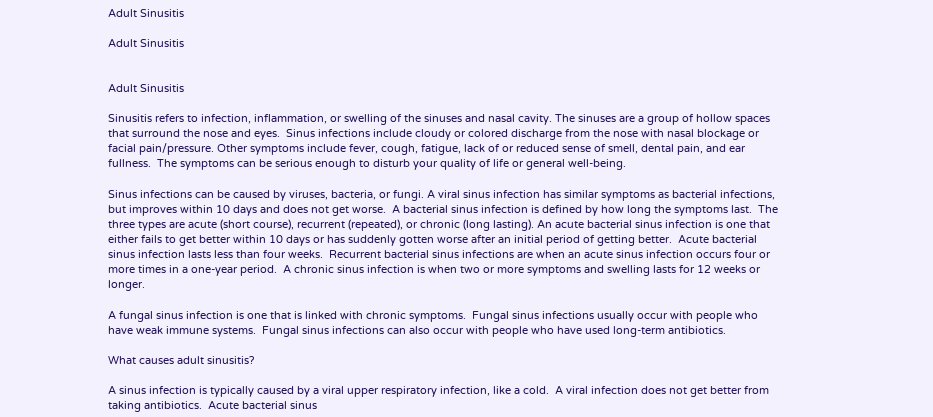Adult Sinusitis

Adult Sinusitis


Adult Sinusitis

Sinusitis refers to infection, inflammation, or swelling of the sinuses and nasal cavity. The sinuses are a group of hollow spaces that surround the nose and eyes.  Sinus infections include cloudy or colored discharge from the nose with nasal blockage or facial pain/pressure. Other symptoms include fever, cough, fatigue, lack of or reduced sense of smell, dental pain, and ear fullness.  The symptoms can be serious enough to disturb your quality of life or general well-being.

Sinus infections can be caused by viruses, bacteria, or fungi. A viral sinus infection has similar symptoms as bacterial infections, but improves within 10 days and does not get worse.  A bacterial sinus infection is defined by how long the symptoms last.  The three types are acute (short course), recurrent (repeated), or chronic (long lasting). An acute bacterial sinus infection is one that either fails to get better within 10 days or has suddenly gotten worse after an initial period of getting better.  Acute bacterial sinus infection lasts less than four weeks.  Recurrent bacterial sinus infections are when an acute sinus infection occurs four or more times in a one-year period.  A chronic sinus infection is when two or more symptoms and swelling lasts for 12 weeks or longer.

A fungal sinus infection is one that is linked with chronic symptoms.  Fungal sinus infections usually occur with people who have weak immune systems.  Fungal sinus infections can also occur with people who have used long-term antibiotics.

What causes adult sinusitis?

A sinus infection is typically caused by a viral upper respiratory infection, like a cold.  A viral infection does not get better from taking antibiotics.  Acute bacterial sinus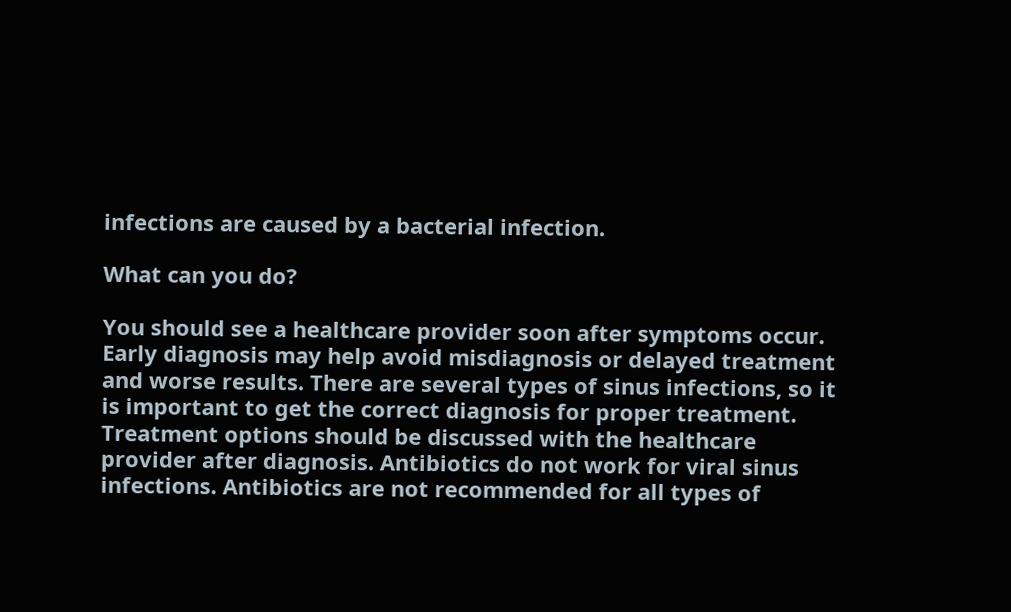infections are caused by a bacterial infection.

What can you do?

You should see a healthcare provider soon after symptoms occur. Early diagnosis may help avoid misdiagnosis or delayed treatment and worse results. There are several types of sinus infections, so it is important to get the correct diagnosis for proper treatment. Treatment options should be discussed with the healthcare provider after diagnosis. Antibiotics do not work for viral sinus infections. Antibiotics are not recommended for all types of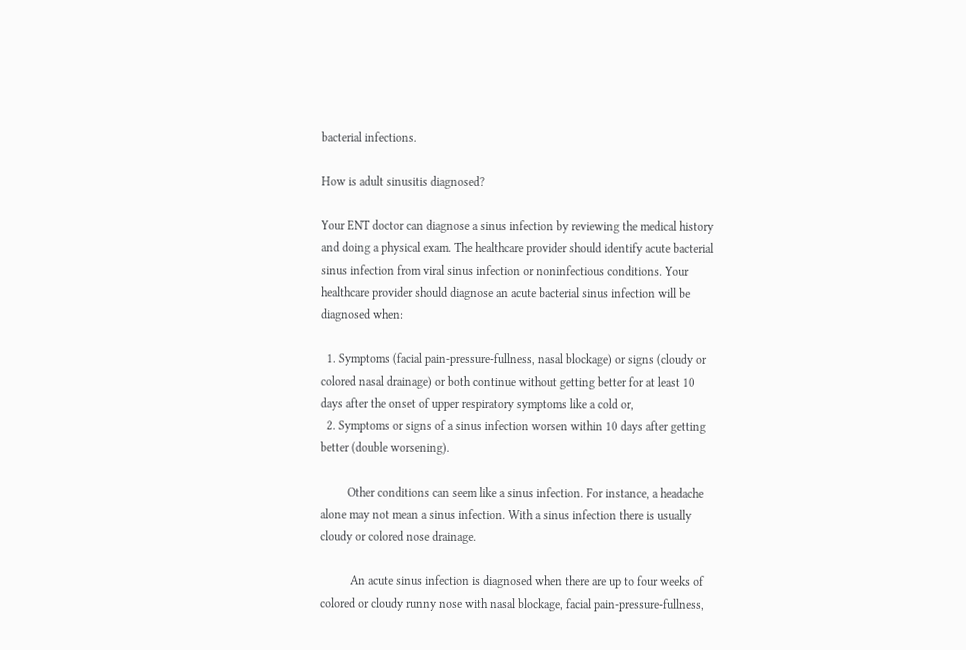bacterial infections.

How is adult sinusitis diagnosed?

Your ENT doctor can diagnose a sinus infection by reviewing the medical history and doing a physical exam. The healthcare provider should identify acute bacterial sinus infection from viral sinus infection or noninfectious conditions. Your healthcare provider should diagnose an acute bacterial sinus infection will be diagnosed when:

  1. Symptoms (facial pain-pressure-fullness, nasal blockage) or signs (cloudy or colored nasal drainage) or both continue without getting better for at least 10 days after the onset of upper respiratory symptoms like a cold or,
  2. Symptoms or signs of a sinus infection worsen within 10 days after getting better (double worsening).

         Other conditions can seem like a sinus infection. For instance, a headache alone may not mean a sinus infection. With a sinus infection there is usually cloudy or colored nose drainage.

          An acute sinus infection is diagnosed when there are up to four weeks of colored or cloudy runny nose with nasal blockage, facial pain-pressure-fullness,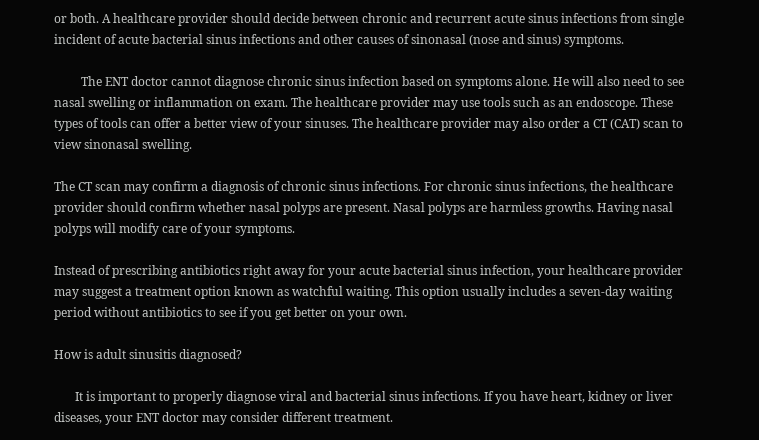or both. A healthcare provider should decide between chronic and recurrent acute sinus infections from single incident of acute bacterial sinus infections and other causes of sinonasal (nose and sinus) symptoms.

         The ENT doctor cannot diagnose chronic sinus infection based on symptoms alone. He will also need to see nasal swelling or inflammation on exam. The healthcare provider may use tools such as an endoscope. These types of tools can offer a better view of your sinuses. The healthcare provider may also order a CT (CAT) scan to view sinonasal swelling.

The CT scan may confirm a diagnosis of chronic sinus infections. For chronic sinus infections, the healthcare provider should confirm whether nasal polyps are present. Nasal polyps are harmless growths. Having nasal polyps will modify care of your symptoms.

Instead of prescribing antibiotics right away for your acute bacterial sinus infection, your healthcare provider may suggest a treatment option known as watchful waiting. This option usually includes a seven-day waiting period without antibiotics to see if you get better on your own.

How is adult sinusitis diagnosed?

       It is important to properly diagnose viral and bacterial sinus infections. If you have heart, kidney or liver diseases, your ENT doctor may consider different treatment.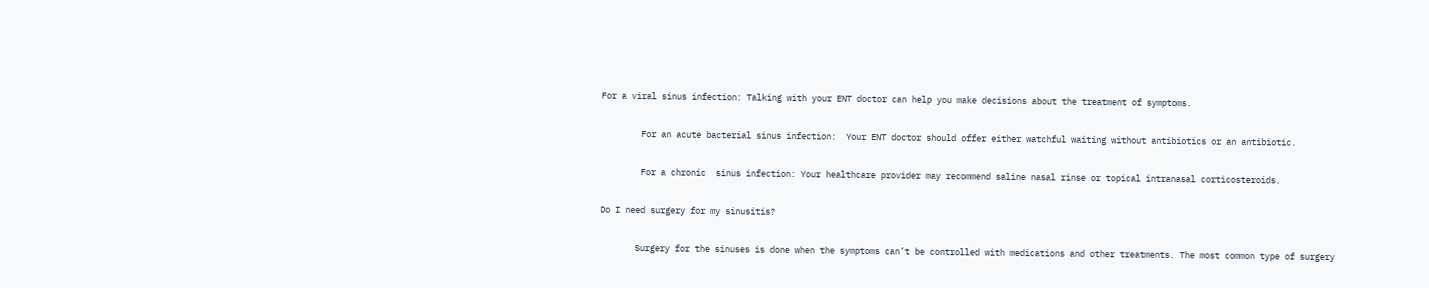For a viral sinus infection: Talking with your ENT doctor can help you make decisions about the treatment of symptoms.

        For an acute bacterial sinus infection:  Your ENT doctor should offer either watchful waiting without antibiotics or an antibiotic.

        For a chronic  sinus infection: Your healthcare provider may recommend saline nasal rinse or topical intranasal corticosteroids.

Do I need surgery for my sinusitis?

       Surgery for the sinuses is done when the symptoms can’t be controlled with medications and other treatments. The most common type of surgery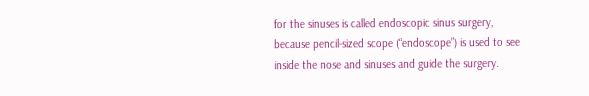for the sinuses is called endoscopic sinus surgery, because pencil-sized scope (“endoscope”) is used to see inside the nose and sinuses and guide the surgery.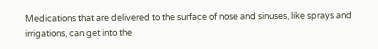Medications that are delivered to the surface of nose and sinuses, like sprays and irrigations, can get into the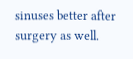sinuses better after surgery as well.